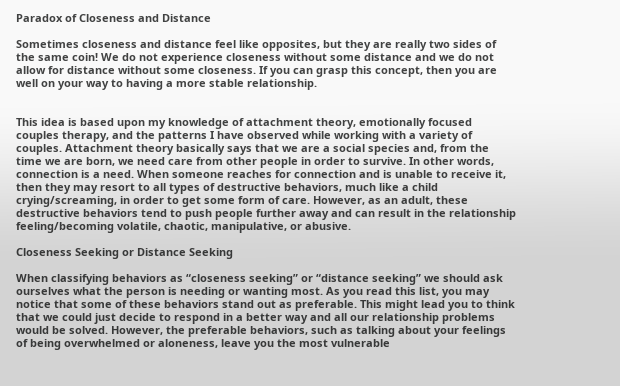Paradox of Closeness and Distance

Sometimes closeness and distance feel like opposites, but they are really two sides of the same coin! We do not experience closeness without some distance and we do not allow for distance without some closeness. If you can grasp this concept, then you are well on your way to having a more stable relationship.


This idea is based upon my knowledge of attachment theory, emotionally focused couples therapy, and the patterns I have observed while working with a variety of couples. Attachment theory basically says that we are a social species and, from the time we are born, we need care from other people in order to survive. In other words, connection is a need. When someone reaches for connection and is unable to receive it, then they may resort to all types of destructive behaviors, much like a child crying/screaming, in order to get some form of care. However, as an adult, these destructive behaviors tend to push people further away and can result in the relationship feeling/becoming volatile, chaotic, manipulative, or abusive.

Closeness Seeking or Distance Seeking

When classifying behaviors as “closeness seeking” or “distance seeking” we should ask ourselves what the person is needing or wanting most. As you read this list, you may notice that some of these behaviors stand out as preferable. This might lead you to think that we could just decide to respond in a better way and all our relationship problems would be solved. However, the preferable behaviors, such as talking about your feelings of being overwhelmed or aloneness, leave you the most vulnerable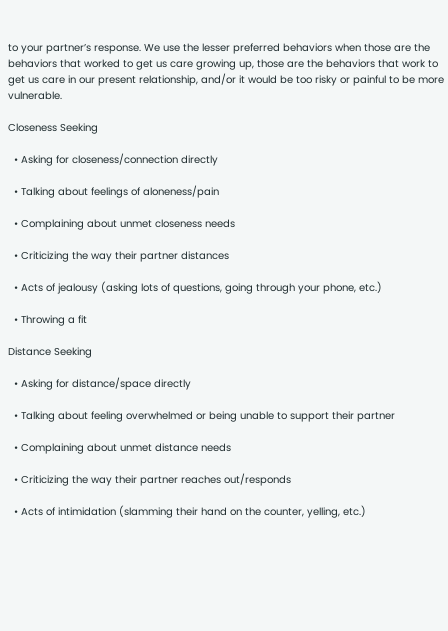to your partner’s response. We use the lesser preferred behaviors when those are the behaviors that worked to get us care growing up, those are the behaviors that work to get us care in our present relationship, and/or it would be too risky or painful to be more vulnerable.

Closeness Seeking

  • Asking for closeness/connection directly

  • Talking about feelings of aloneness/pain

  • Complaining about unmet closeness needs

  • Criticizing the way their partner distances

  • Acts of jealousy (asking lots of questions, going through your phone, etc.)

  • Throwing a fit

Distance Seeking

  • Asking for distance/space directly

  • Talking about feeling overwhelmed or being unable to support their partner

  • Complaining about unmet distance needs

  • Criticizing the way their partner reaches out/responds

  • Acts of intimidation (slamming their hand on the counter, yelling, etc.)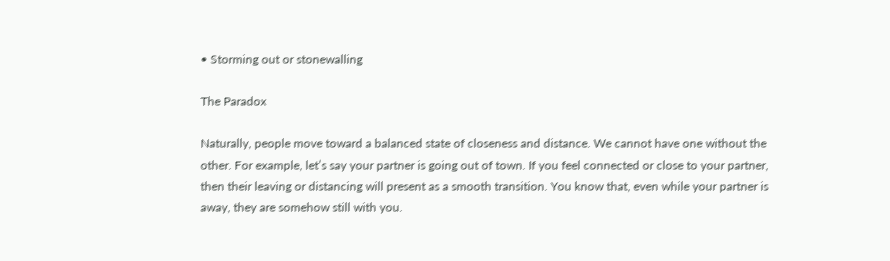• Storming out or stonewalling

The Paradox

Naturally, people move toward a balanced state of closeness and distance. We cannot have one without the other. For example, let’s say your partner is going out of town. If you feel connected or close to your partner, then their leaving or distancing will present as a smooth transition. You know that, even while your partner is away, they are somehow still with you.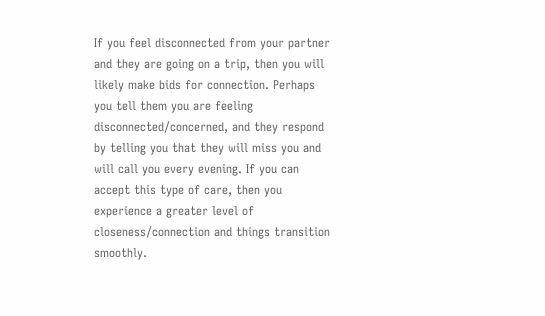If you feel disconnected from your partner and they are going on a trip, then you will likely make bids for connection. Perhaps you tell them you are feeling disconnected/concerned, and they respond by telling you that they will miss you and will call you every evening. If you can accept this type of care, then you experience a greater level of closeness/connection and things transition smoothly.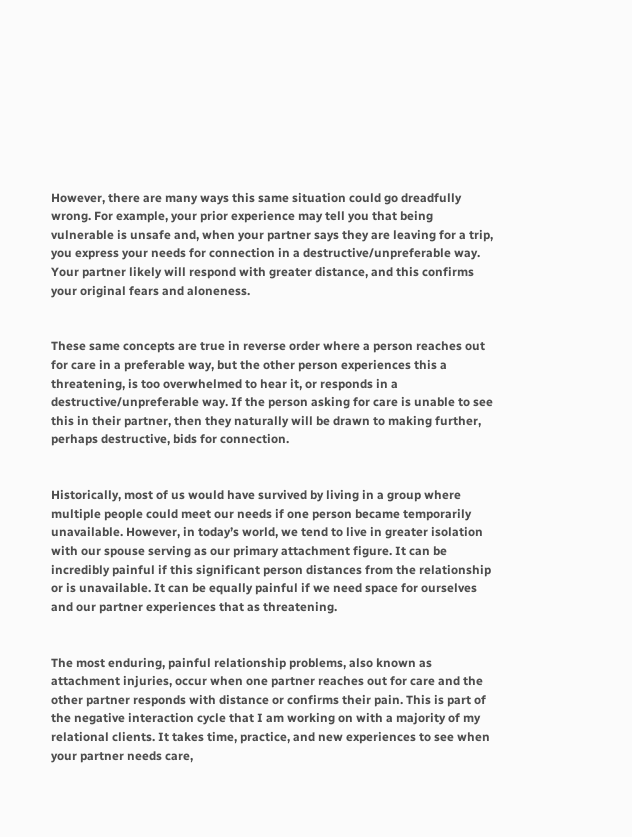However, there are many ways this same situation could go dreadfully wrong. For example, your prior experience may tell you that being vulnerable is unsafe and, when your partner says they are leaving for a trip, you express your needs for connection in a destructive/unpreferable way. Your partner likely will respond with greater distance, and this confirms your original fears and aloneness.


These same concepts are true in reverse order where a person reaches out for care in a preferable way, but the other person experiences this a threatening, is too overwhelmed to hear it, or responds in a destructive/unpreferable way. If the person asking for care is unable to see this in their partner, then they naturally will be drawn to making further, perhaps destructive, bids for connection.


Historically, most of us would have survived by living in a group where multiple people could meet our needs if one person became temporarily unavailable. However, in today’s world, we tend to live in greater isolation with our spouse serving as our primary attachment figure. It can be incredibly painful if this significant person distances from the relationship or is unavailable. It can be equally painful if we need space for ourselves and our partner experiences that as threatening.


The most enduring, painful relationship problems, also known as attachment injuries, occur when one partner reaches out for care and the other partner responds with distance or confirms their pain. This is part of the negative interaction cycle that I am working on with a majority of my relational clients. It takes time, practice, and new experiences to see when your partner needs care,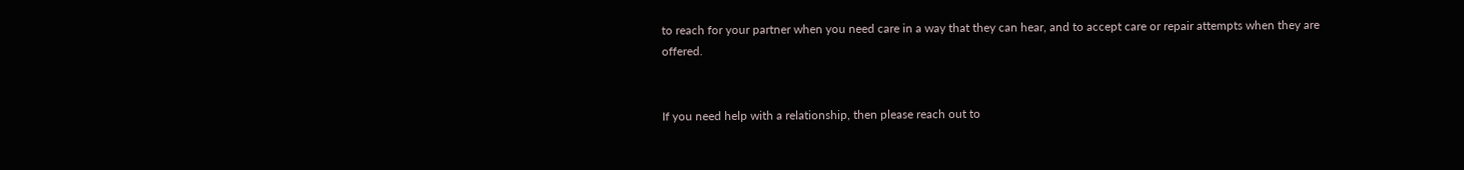to reach for your partner when you need care in a way that they can hear, and to accept care or repair attempts when they are offered.


If you need help with a relationship, then please reach out to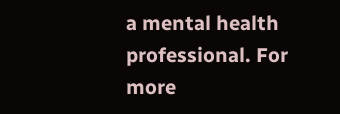a mental health professional. For more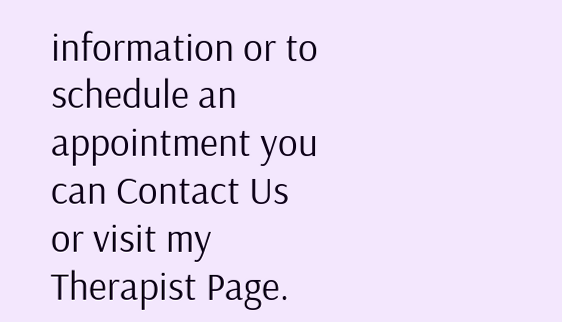information or to schedule an appointment you can Contact Us or visit my Therapist Page.